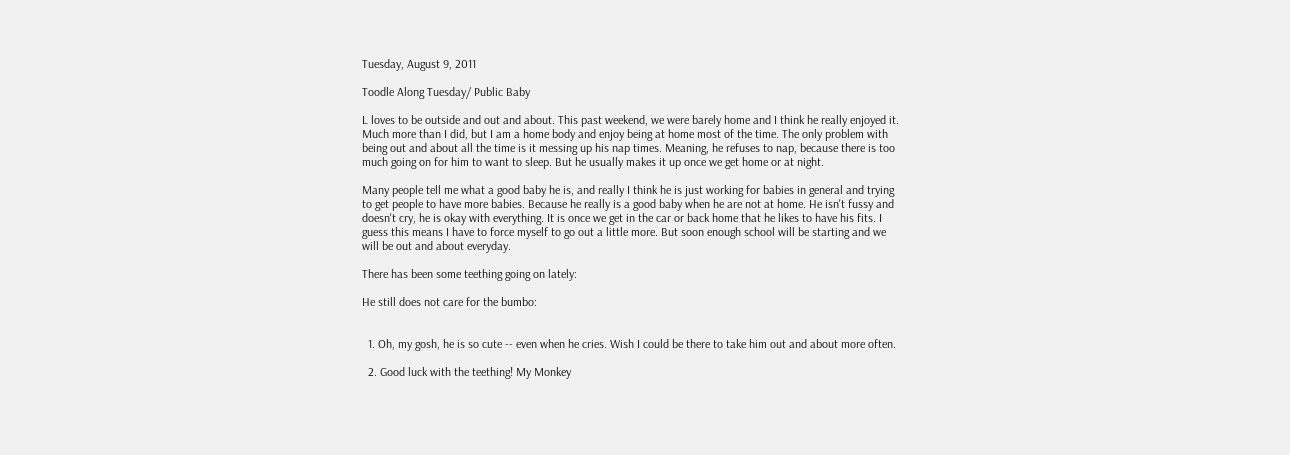Tuesday, August 9, 2011

Toodle Along Tuesday/ Public Baby

L loves to be outside and out and about. This past weekend, we were barely home and I think he really enjoyed it. Much more than I did, but I am a home body and enjoy being at home most of the time. The only problem with being out and about all the time is it messing up his nap times. Meaning, he refuses to nap, because there is too much going on for him to want to sleep. But he usually makes it up once we get home or at night.

Many people tell me what a good baby he is, and really I think he is just working for babies in general and trying to get people to have more babies. Because he really is a good baby when he are not at home. He isn't fussy and doesn't cry, he is okay with everything. It is once we get in the car or back home that he likes to have his fits. I guess this means I have to force myself to go out a little more. But soon enough school will be starting and we will be out and about everyday.

There has been some teething going on lately:

He still does not care for the bumbo:


  1. Oh, my gosh, he is so cute -- even when he cries. Wish I could be there to take him out and about more often.

  2. Good luck with the teething! My Monkey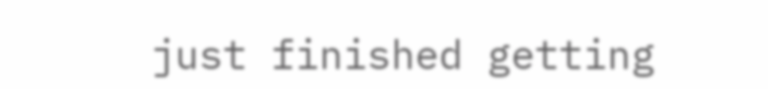just finished getting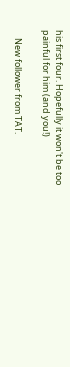his first four. Hopefully it won't be too painful for him (and you!)

    New follower from TAT.